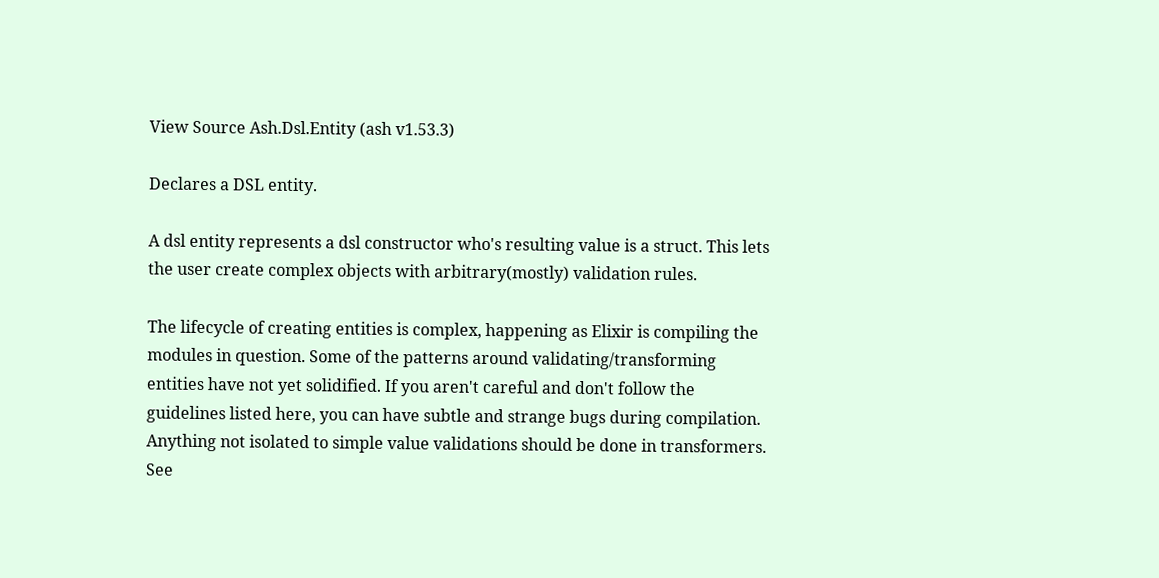View Source Ash.Dsl.Entity (ash v1.53.3)

Declares a DSL entity.

A dsl entity represents a dsl constructor who's resulting value is a struct. This lets the user create complex objects with arbitrary(mostly) validation rules.

The lifecycle of creating entities is complex, happening as Elixir is compiling the modules in question. Some of the patterns around validating/transforming entities have not yet solidified. If you aren't careful and don't follow the guidelines listed here, you can have subtle and strange bugs during compilation. Anything not isolated to simple value validations should be done in transformers. See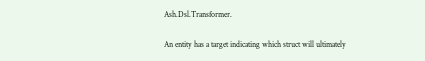Ash.Dsl.Transformer.

An entity has a target indicating which struct will ultimately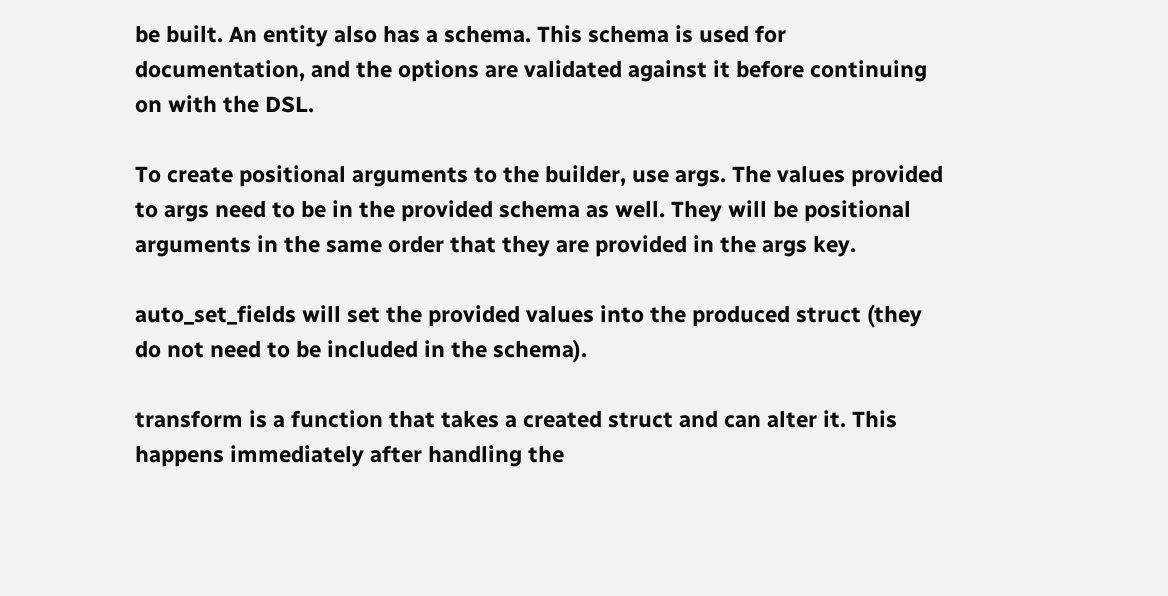be built. An entity also has a schema. This schema is used for documentation, and the options are validated against it before continuing on with the DSL.

To create positional arguments to the builder, use args. The values provided to args need to be in the provided schema as well. They will be positional arguments in the same order that they are provided in the args key.

auto_set_fields will set the provided values into the produced struct (they do not need to be included in the schema).

transform is a function that takes a created struct and can alter it. This happens immediately after handling the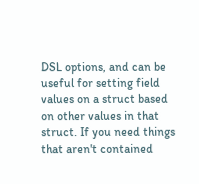DSL options, and can be useful for setting field values on a struct based on other values in that struct. If you need things that aren't contained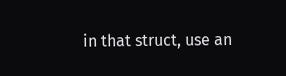in that struct, use an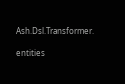Ash.Dsl.Transformer.

entities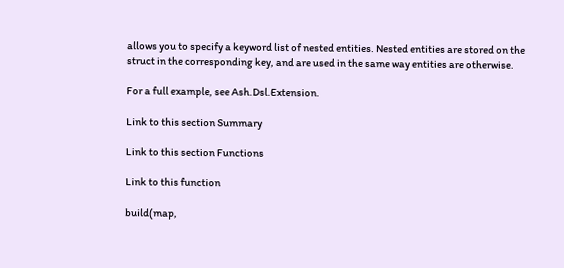allows you to specify a keyword list of nested entities. Nested entities are stored on the struct in the corresponding key, and are used in the same way entities are otherwise.

For a full example, see Ash.Dsl.Extension.

Link to this section Summary

Link to this section Functions

Link to this function

build(map,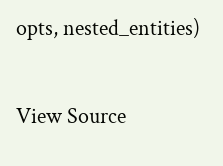opts, nested_entities)

View Source